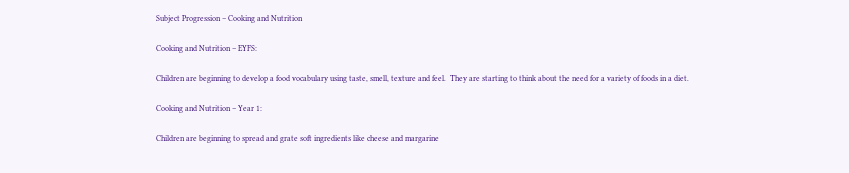Subject Progression – Cooking and Nutrition

Cooking and Nutrition – EYFS:

Children are beginning to develop a food vocabulary using taste, smell, texture and feel.  They are starting to think about the need for a variety of foods in a diet.

Cooking and Nutrition – Year 1:

Children are beginning to spread and grate soft ingredients like cheese and margarine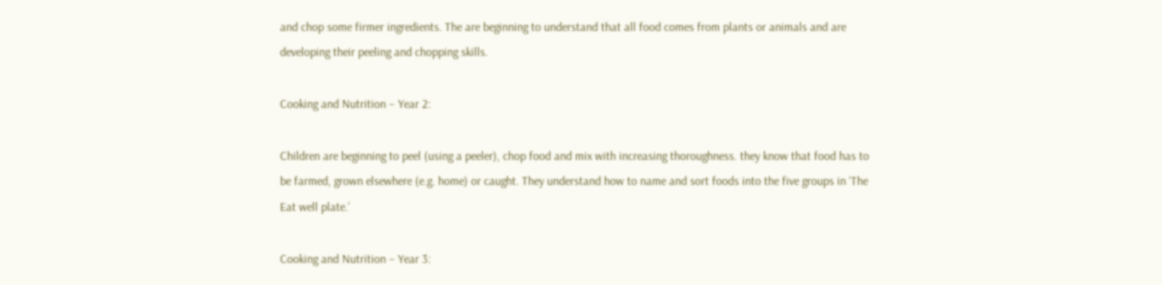and chop some firmer ingredients. The are beginning to understand that all food comes from plants or animals and are developing their peeling and chopping skills.

Cooking and Nutrition – Year 2:

Children are beginning to peel (using a peeler), chop food and mix with increasing thoroughness. they know that food has to be farmed, grown elsewhere (e.g. home) or caught. They understand how to name and sort foods into the five groups in ‘The Eat well plate.’

Cooking and Nutrition – Year 3: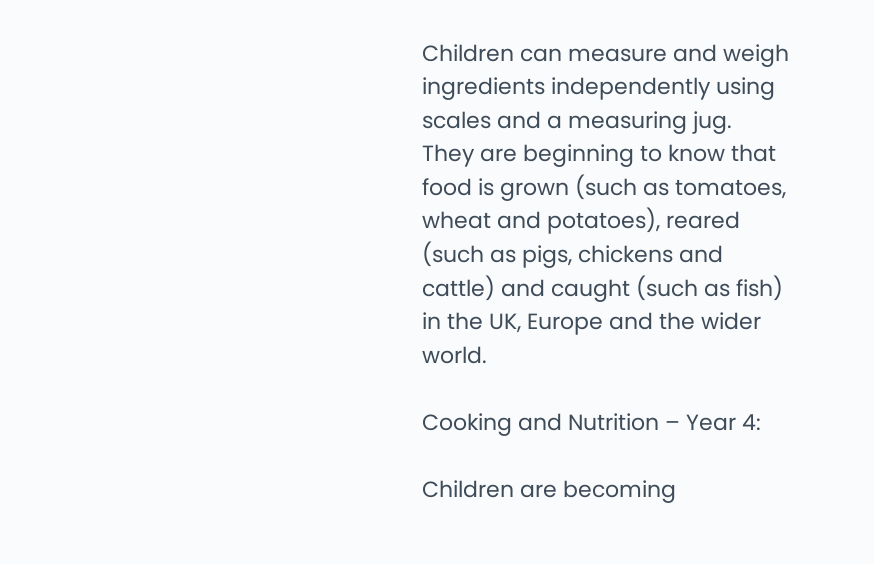Children can measure and weigh ingredients independently using scales and a measuring jug. They are beginning to know that food is grown (such as tomatoes, wheat and potatoes), reared (such as pigs, chickens and cattle) and caught (such as fish) in the UK, Europe and the wider world.

Cooking and Nutrition – Year 4:

Children are becoming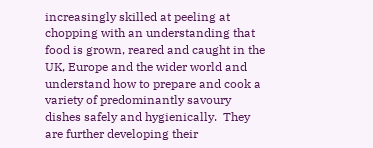increasingly skilled at peeling at chopping with an understanding that food is grown, reared and caught in the UK, Europe and the wider world and understand how to prepare and cook a variety of predominantly savoury dishes safely and hygienically.  They are further developing their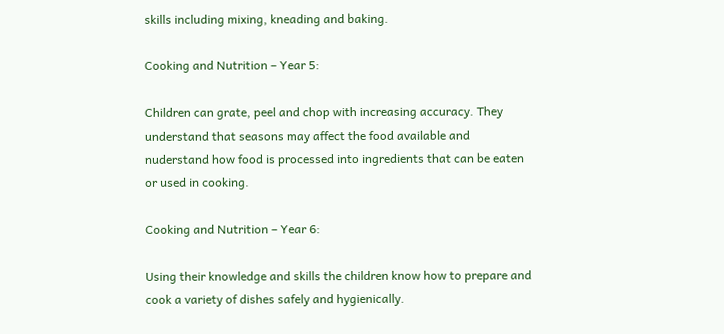skills including mixing, kneading and baking.

Cooking and Nutrition – Year 5:

Children can grate, peel and chop with increasing accuracy. They understand that seasons may affect the food available and nuderstand how food is processed into ingredients that can be eaten or used in cooking.

Cooking and Nutrition – Year 6:

Using their knowledge and skills the children know how to prepare and cook a variety of dishes safely and hygienically.